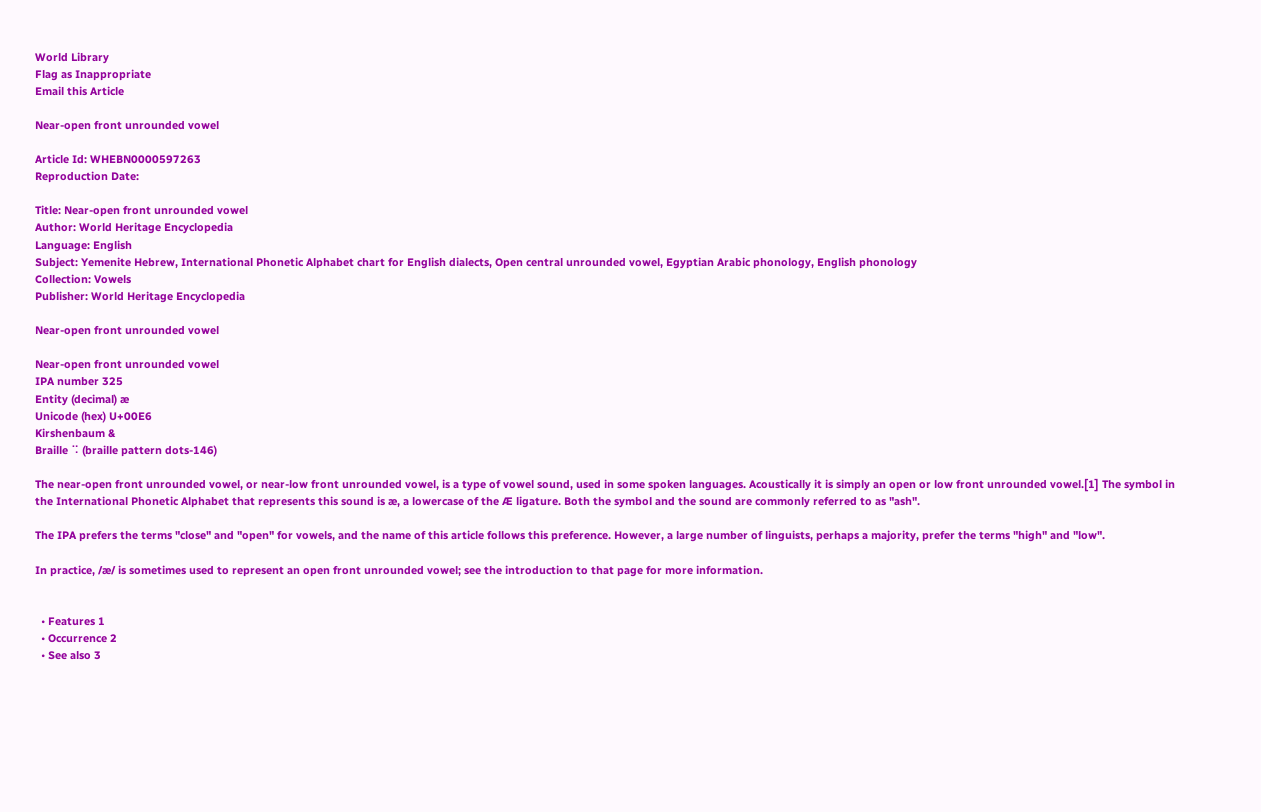World Library
Flag as Inappropriate
Email this Article

Near-open front unrounded vowel

Article Id: WHEBN0000597263
Reproduction Date:

Title: Near-open front unrounded vowel
Author: World Heritage Encyclopedia
Language: English
Subject: Yemenite Hebrew, International Phonetic Alphabet chart for English dialects, Open central unrounded vowel, Egyptian Arabic phonology, English phonology
Collection: Vowels
Publisher: World Heritage Encyclopedia

Near-open front unrounded vowel

Near-open front unrounded vowel
IPA number 325
Entity (decimal) æ
Unicode (hex) U+00E6
Kirshenbaum &
Braille ⠩ (braille pattern dots-146)

The near-open front unrounded vowel, or near-low front unrounded vowel, is a type of vowel sound, used in some spoken languages. Acoustically it is simply an open or low front unrounded vowel.[1] The symbol in the International Phonetic Alphabet that represents this sound is æ, a lowercase of the Æ ligature. Both the symbol and the sound are commonly referred to as "ash".

The IPA prefers the terms "close" and "open" for vowels, and the name of this article follows this preference. However, a large number of linguists, perhaps a majority, prefer the terms "high" and "low".

In practice, /æ/ is sometimes used to represent an open front unrounded vowel; see the introduction to that page for more information.


  • Features 1
  • Occurrence 2
  • See also 3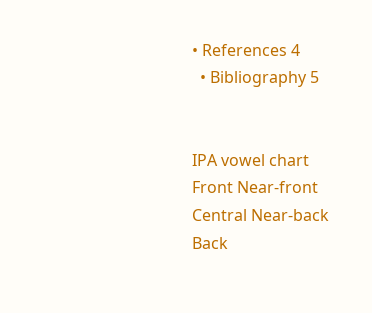• References 4
  • Bibliography 5


IPA vowel chart
Front Near-front Central Near-back Back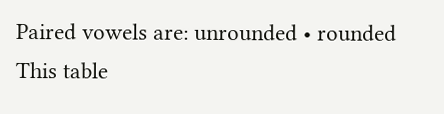Paired vowels are: unrounded • rounded
This table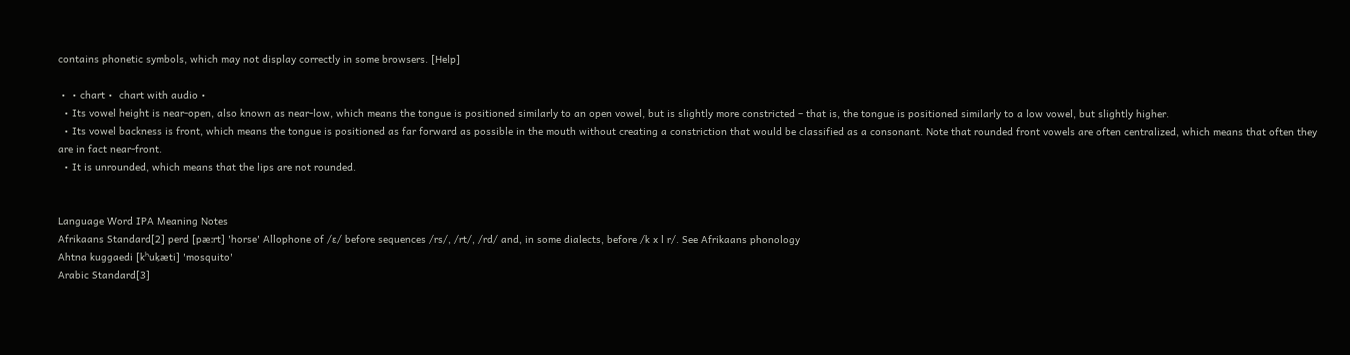contains phonetic symbols, which may not display correctly in some browsers. [Help]

 •  • chart •  chart with audio •
  • Its vowel height is near-open, also known as near-low, which means the tongue is positioned similarly to an open vowel, but is slightly more constricted – that is, the tongue is positioned similarly to a low vowel, but slightly higher.
  • Its vowel backness is front, which means the tongue is positioned as far forward as possible in the mouth without creating a constriction that would be classified as a consonant. Note that rounded front vowels are often centralized, which means that often they are in fact near-front.
  • It is unrounded, which means that the lips are not rounded.


Language Word IPA Meaning Notes
Afrikaans Standard[2] perd [pæːrt] 'horse' Allophone of /ɛ/ before sequences /rs/, /rt/, /rd/ and, in some dialects, before /k x l r/. See Afrikaans phonology
Ahtna kuggaedi [kʰuk̠æti] 'mosquito'
Arabic Standard[3]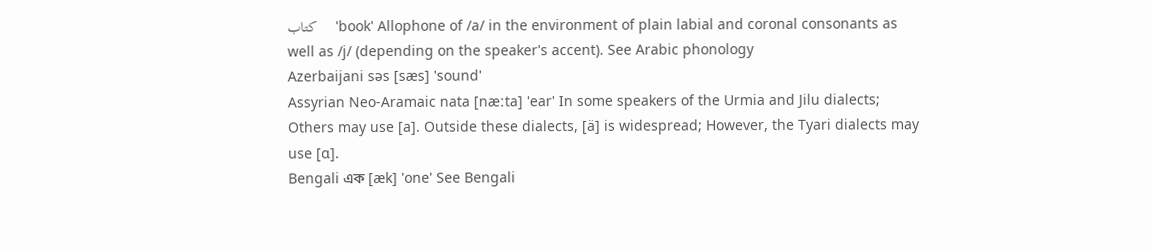كتاب     'book' Allophone of /a/ in the environment of plain labial and coronal consonants as well as /j/ (depending on the speaker's accent). See Arabic phonology
Azerbaijani səs [sæs] 'sound'
Assyrian Neo-Aramaic nata [næːta] 'ear' In some speakers of the Urmia and Jilu dialects; Others may use [a]. Outside these dialects, [ä] is widespread; However, the Tyari dialects may use [ɑ].
Bengali এক [æk] 'one' See Bengali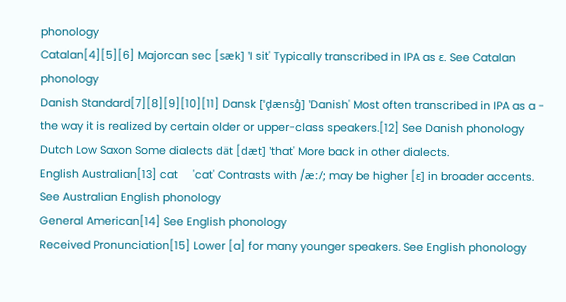phonology
Catalan[4][5][6] Majorcan sec [sæk] 'I sit' Typically transcribed in IPA as ɛ. See Catalan phonology
Danish Standard[7][8][9][10][11] Dansk [ˈd̥ænsɡ̊] 'Danish' Most often transcribed in IPA as a - the way it is realized by certain older or upper-class speakers.[12] See Danish phonology
Dutch Low Saxon Some dialects dät [dæt] 'that' More back in other dialects.
English Australian[13] cat     'cat' Contrasts with /æː/; may be higher [ɛ] in broader accents. See Australian English phonology
General American[14] See English phonology
Received Pronunciation[15] Lower [a] for many younger speakers. See English phonology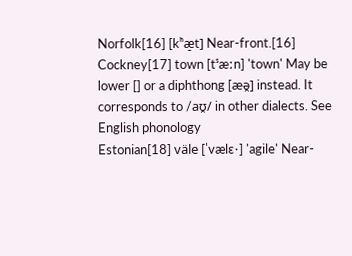Norfolk[16] [kʰæ̠t] Near-front.[16]
Cockney[17] town [tˢæːn] 'town' May be lower [] or a diphthong [æə̯] instead. It corresponds to /aʊ̯/ in other dialects. See English phonology
Estonian[18] väle [ˈvælɛˑ] 'agile' Near-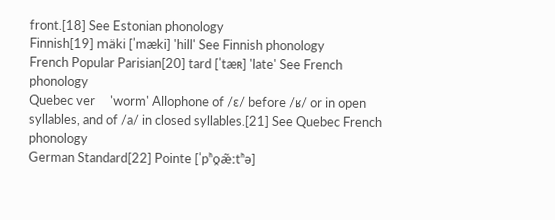front.[18] See Estonian phonology
Finnish[19] mäki [ˈmæki] 'hill' See Finnish phonology
French Popular Parisian[20] tard [ˈtæʀ] 'late' See French phonology
Quebec ver     'worm' Allophone of /ɛ/ before /ʁ/ or in open syllables, and of /a/ in closed syllables.[21] See Quebec French phonology
German Standard[22] Pointe [ˈpʰo̯æ̃ːtʰə]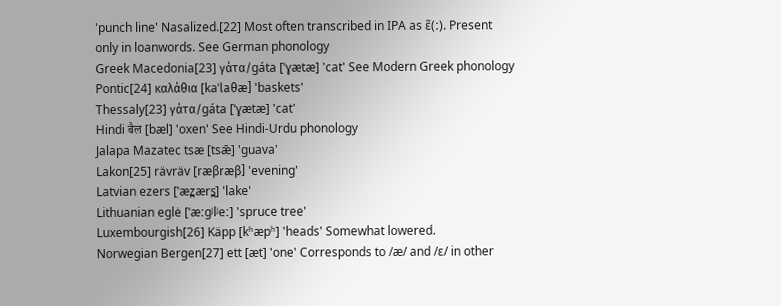'punch line' Nasalized.[22] Most often transcribed in IPA as ɛ̃(ː). Present only in loanwords. See German phonology
Greek Macedonia[23] γάτα/gáta [ˈɣætæ] 'cat' See Modern Greek phonology
Pontic[24] καλάθια [kaˈlaθæ] 'baskets'
Thessaly[23] γάτα/gáta [ˈɣætæ] 'cat'
Hindi बैल [bæl] 'oxen' See Hindi-Urdu phonology
Jalapa Mazatec tsæ [tsǣ] 'guava'
Lakon[25] rävräv [ræβræβ] 'evening'
Latvian ezers [ˈæz̪ærs̪] 'lake'
Lithuanian eglė [ˈæːɡʲlʲeː] 'spruce tree'
Luxembourgish[26] Käpp [kʰæpʰ] 'heads' Somewhat lowered.
Norwegian Bergen[27] ett [æt] 'one' Corresponds to /æ/ and /ɛ/ in other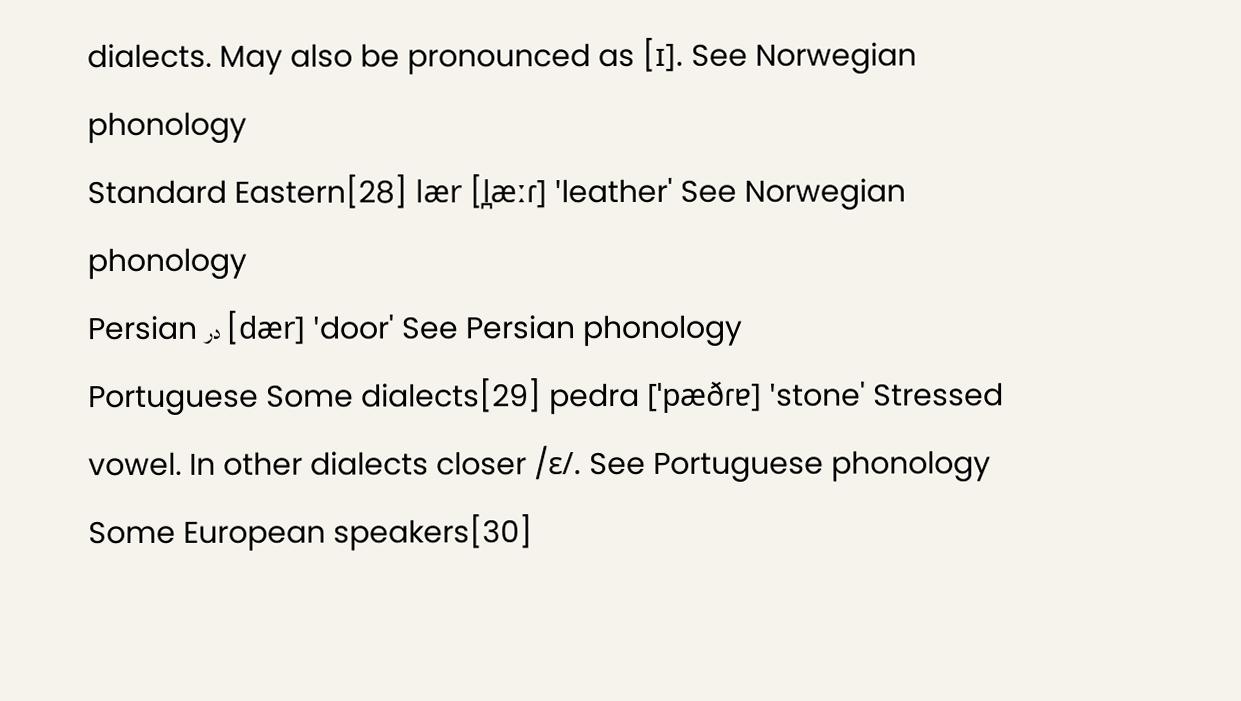dialects. May also be pronounced as [ɪ]. See Norwegian phonology
Standard Eastern[28] lær [l̪æːɾ] 'leather' See Norwegian phonology
Persian در [dær] 'door' See Persian phonology
Portuguese Some dialects[29] pedra [ˈpæðɾɐ] 'stone' Stressed vowel. In other dialects closer /ɛ/. See Portuguese phonology
Some European speakers[30]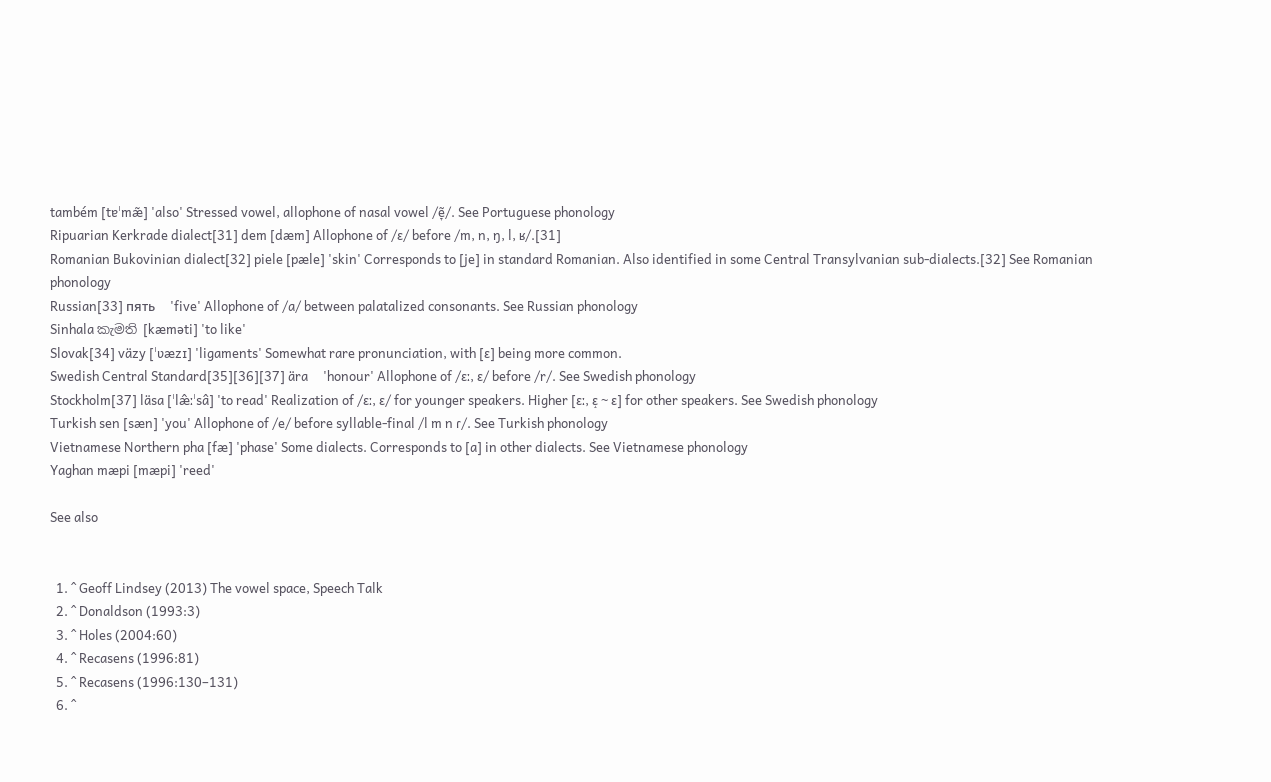também [tɐˈmæ̃] 'also' Stressed vowel, allophone of nasal vowel /ẽ̞/. See Portuguese phonology
Ripuarian Kerkrade dialect[31] dem [dæm] Allophone of /ɛ/ before /m, n, ŋ, l, ʁ/.[31]
Romanian Bukovinian dialect[32] piele [pæle] 'skin' Corresponds to [je] in standard Romanian. Also identified in some Central Transylvanian sub-dialects.[32] See Romanian phonology
Russian[33] пять     'five' Allophone of /a/ between palatalized consonants. See Russian phonology
Sinhala කැමති [kæməti] 'to like'
Slovak[34] väzy [ˈʋæzɪ] 'ligaments' Somewhat rare pronunciation, with [ɛ] being more common.
Swedish Central Standard[35][36][37] ära     'honour' Allophone of /ɛː, ɛ/ before /r/. See Swedish phonology
Stockholm[37] läsa [ˈlæ̂ːˈsâ] 'to read' Realization of /ɛː, ɛ/ for younger speakers. Higher [ɛː, ɛ̝ ~ ɛ] for other speakers. See Swedish phonology
Turkish sen [sæn] 'you' Allophone of /e/ before syllable-final /l m n ɾ/. See Turkish phonology
Vietnamese Northern pha [fæ] 'phase' Some dialects. Corresponds to [a] in other dialects. See Vietnamese phonology
Yaghan mæpi [mæpi] 'reed'

See also


  1. ^ Geoff Lindsey (2013) The vowel space, Speech Talk
  2. ^ Donaldson (1993:3)
  3. ^ Holes (2004:60)
  4. ^ Recasens (1996:81)
  5. ^ Recasens (1996:130–131)
  6. ^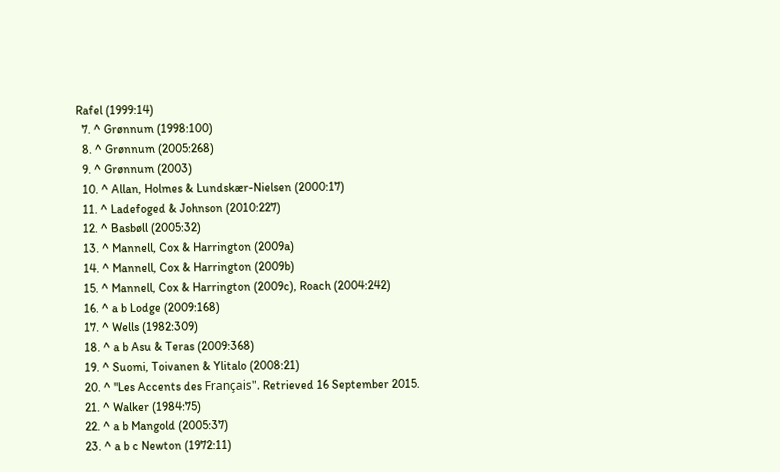Rafel (1999:14)
  7. ^ Grønnum (1998:100)
  8. ^ Grønnum (2005:268)
  9. ^ Grønnum (2003)
  10. ^ Allan, Holmes & Lundskær-Nielsen (2000:17)
  11. ^ Ladefoged & Johnson (2010:227)
  12. ^ Basbøll (2005:32)
  13. ^ Mannell, Cox & Harrington (2009a)
  14. ^ Mannell, Cox & Harrington (2009b)
  15. ^ Mannell, Cox & Harrington (2009c), Roach (2004:242)
  16. ^ a b Lodge (2009:168)
  17. ^ Wells (1982:309)
  18. ^ a b Asu & Teras (2009:368)
  19. ^ Suomi, Toivanen & Ylitalo (2008:21)
  20. ^ "Les Accents des Français". Retrieved 16 September 2015.
  21. ^ Walker (1984:75)
  22. ^ a b Mangold (2005:37)
  23. ^ a b c Newton (1972:11)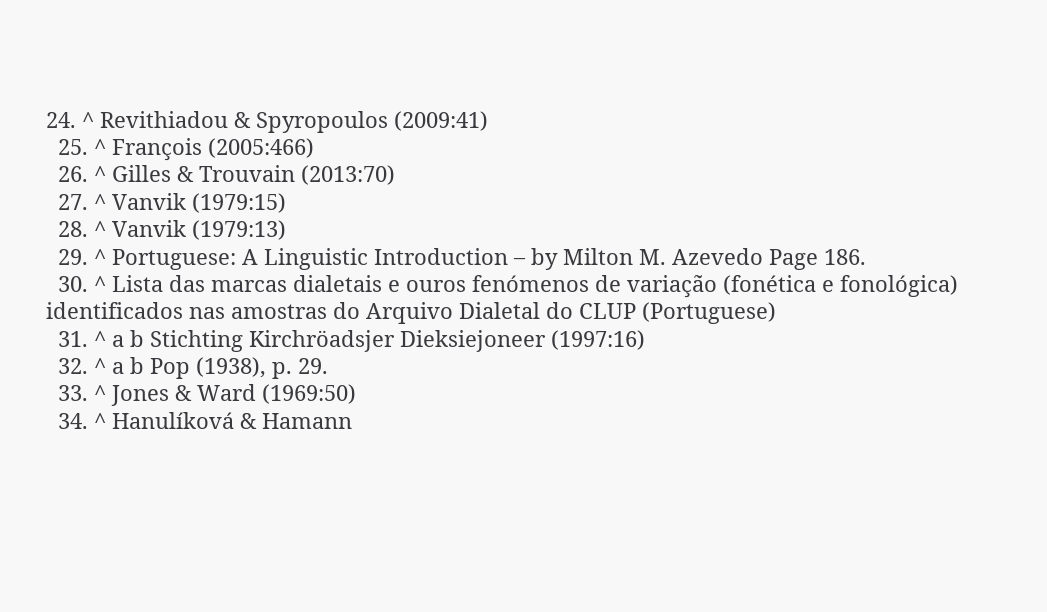24. ^ Revithiadou & Spyropoulos (2009:41)
  25. ^ François (2005:466)
  26. ^ Gilles & Trouvain (2013:70)
  27. ^ Vanvik (1979:15)
  28. ^ Vanvik (1979:13)
  29. ^ Portuguese: A Linguistic Introduction – by Milton M. Azevedo Page 186.
  30. ^ Lista das marcas dialetais e ouros fenómenos de variação (fonética e fonológica) identificados nas amostras do Arquivo Dialetal do CLUP (Portuguese)
  31. ^ a b Stichting Kirchröadsjer Dieksiejoneer (1997:16)
  32. ^ a b Pop (1938), p. 29.
  33. ^ Jones & Ward (1969:50)
  34. ^ Hanulíková & Hamann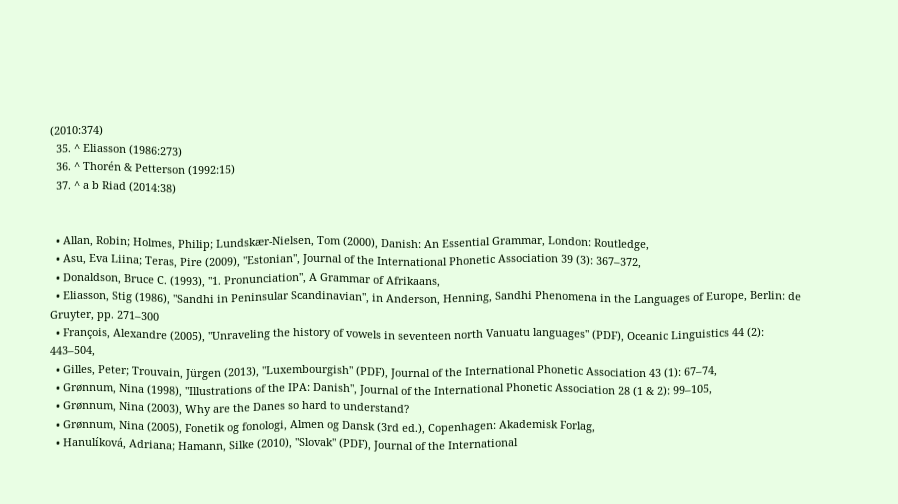(2010:374)
  35. ^ Eliasson (1986:273)
  36. ^ Thorén & Petterson (1992:15)
  37. ^ a b Riad (2014:38)


  • Allan, Robin; Holmes, Philip; Lundskær-Nielsen, Tom (2000), Danish: An Essential Grammar, London: Routledge,
  • Asu, Eva Liina; Teras, Pire (2009), "Estonian", Journal of the International Phonetic Association 39 (3): 367–372,
  • Donaldson, Bruce C. (1993), "1. Pronunciation", A Grammar of Afrikaans,
  • Eliasson, Stig (1986), "Sandhi in Peninsular Scandinavian", in Anderson, Henning, Sandhi Phenomena in the Languages of Europe, Berlin: de Gruyter, pp. 271–300
  • François, Alexandre (2005), "Unraveling the history of vowels in seventeen north Vanuatu languages" (PDF), Oceanic Linguistics 44 (2): 443–504,
  • Gilles, Peter; Trouvain, Jürgen (2013), "Luxembourgish" (PDF), Journal of the International Phonetic Association 43 (1): 67–74,
  • Grønnum, Nina (1998), "Illustrations of the IPA: Danish", Journal of the International Phonetic Association 28 (1 & 2): 99–105,
  • Grønnum, Nina (2003), Why are the Danes so hard to understand?
  • Grønnum, Nina (2005), Fonetik og fonologi, Almen og Dansk (3rd ed.), Copenhagen: Akademisk Forlag,
  • Hanulíková, Adriana; Hamann, Silke (2010), "Slovak" (PDF), Journal of the International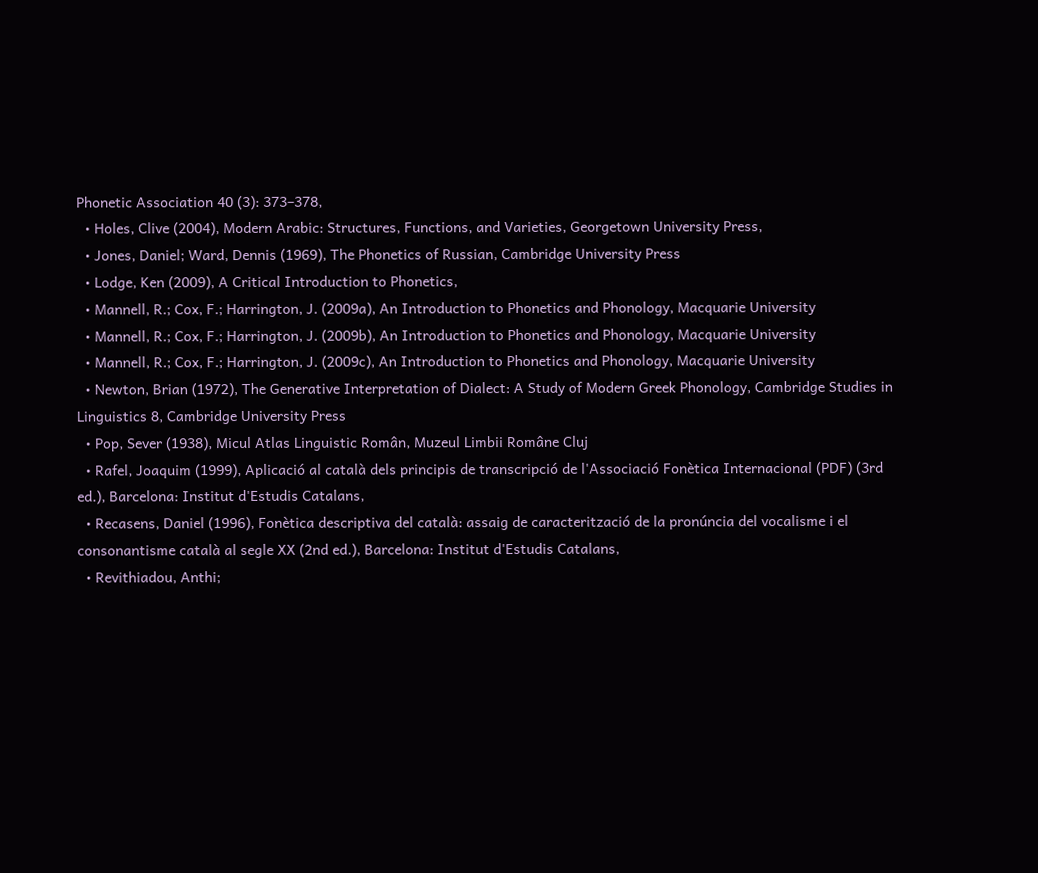Phonetic Association 40 (3): 373–378,
  • Holes, Clive (2004), Modern Arabic: Structures, Functions, and Varieties, Georgetown University Press,
  • Jones, Daniel; Ward, Dennis (1969), The Phonetics of Russian, Cambridge University Press
  • Lodge, Ken (2009), A Critical Introduction to Phonetics,
  • Mannell, R.; Cox, F.; Harrington, J. (2009a), An Introduction to Phonetics and Phonology, Macquarie University
  • Mannell, R.; Cox, F.; Harrington, J. (2009b), An Introduction to Phonetics and Phonology, Macquarie University
  • Mannell, R.; Cox, F.; Harrington, J. (2009c), An Introduction to Phonetics and Phonology, Macquarie University
  • Newton, Brian (1972), The Generative Interpretation of Dialect: A Study of Modern Greek Phonology, Cambridge Studies in Linguistics 8, Cambridge University Press
  • Pop, Sever (1938), Micul Atlas Linguistic Român, Muzeul Limbii Române Cluj
  • Rafel, Joaquim (1999), Aplicació al català dels principis de transcripció de l'Associació Fonètica Internacional (PDF) (3rd ed.), Barcelona: Institut d'Estudis Catalans,
  • Recasens, Daniel (1996), Fonètica descriptiva del català: assaig de caracterització de la pronúncia del vocalisme i el consonantisme català al segle XX (2nd ed.), Barcelona: Institut d'Estudis Catalans,
  • Revithiadou, Anthi;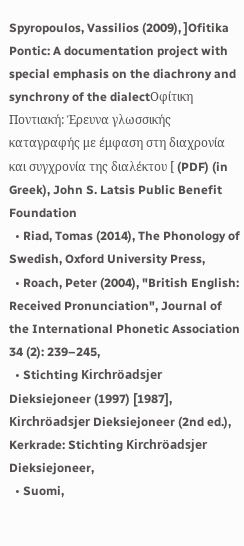Spyropoulos, Vassilios (2009), ]Ofitika Pontic: A documentation project with special emphasis on the diachrony and synchrony of the dialectΟφίτικη Ποντιακή: Έρευνα γλωσσικής καταγραφής με έμφαση στη διαχρονία και συγχρονία της διαλέκτου [ (PDF) (in Greek), John S. Latsis Public Benefit Foundation
  • Riad, Tomas (2014), The Phonology of Swedish, Oxford University Press,
  • Roach, Peter (2004), "British English: Received Pronunciation", Journal of the International Phonetic Association 34 (2): 239–245,
  • Stichting Kirchröadsjer Dieksiejoneer (1997) [1987], Kirchröadsjer Dieksiejoneer (2nd ed.), Kerkrade: Stichting Kirchröadsjer Dieksiejoneer,
  • Suomi,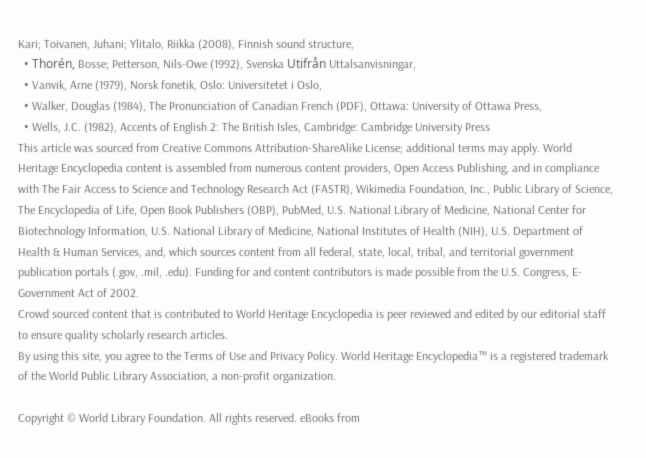Kari; Toivanen, Juhani; Ylitalo, Riikka (2008), Finnish sound structure,
  • Thorén, Bosse; Petterson, Nils-Owe (1992), Svenska Utifrån Uttalsanvisningar,
  • Vanvik, Arne (1979), Norsk fonetik, Oslo: Universitetet i Oslo,
  • Walker, Douglas (1984), The Pronunciation of Canadian French (PDF), Ottawa: University of Ottawa Press,
  • Wells, J.C. (1982), Accents of English 2: The British Isles, Cambridge: Cambridge University Press
This article was sourced from Creative Commons Attribution-ShareAlike License; additional terms may apply. World Heritage Encyclopedia content is assembled from numerous content providers, Open Access Publishing, and in compliance with The Fair Access to Science and Technology Research Act (FASTR), Wikimedia Foundation, Inc., Public Library of Science, The Encyclopedia of Life, Open Book Publishers (OBP), PubMed, U.S. National Library of Medicine, National Center for Biotechnology Information, U.S. National Library of Medicine, National Institutes of Health (NIH), U.S. Department of Health & Human Services, and, which sources content from all federal, state, local, tribal, and territorial government publication portals (.gov, .mil, .edu). Funding for and content contributors is made possible from the U.S. Congress, E-Government Act of 2002.
Crowd sourced content that is contributed to World Heritage Encyclopedia is peer reviewed and edited by our editorial staff to ensure quality scholarly research articles.
By using this site, you agree to the Terms of Use and Privacy Policy. World Heritage Encyclopedia™ is a registered trademark of the World Public Library Association, a non-profit organization.

Copyright © World Library Foundation. All rights reserved. eBooks from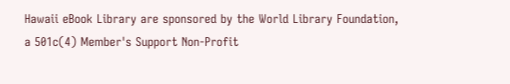Hawaii eBook Library are sponsored by the World Library Foundation,
a 501c(4) Member's Support Non-Profit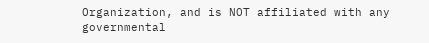Organization, and is NOT affiliated with any governmental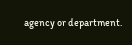agency or department.